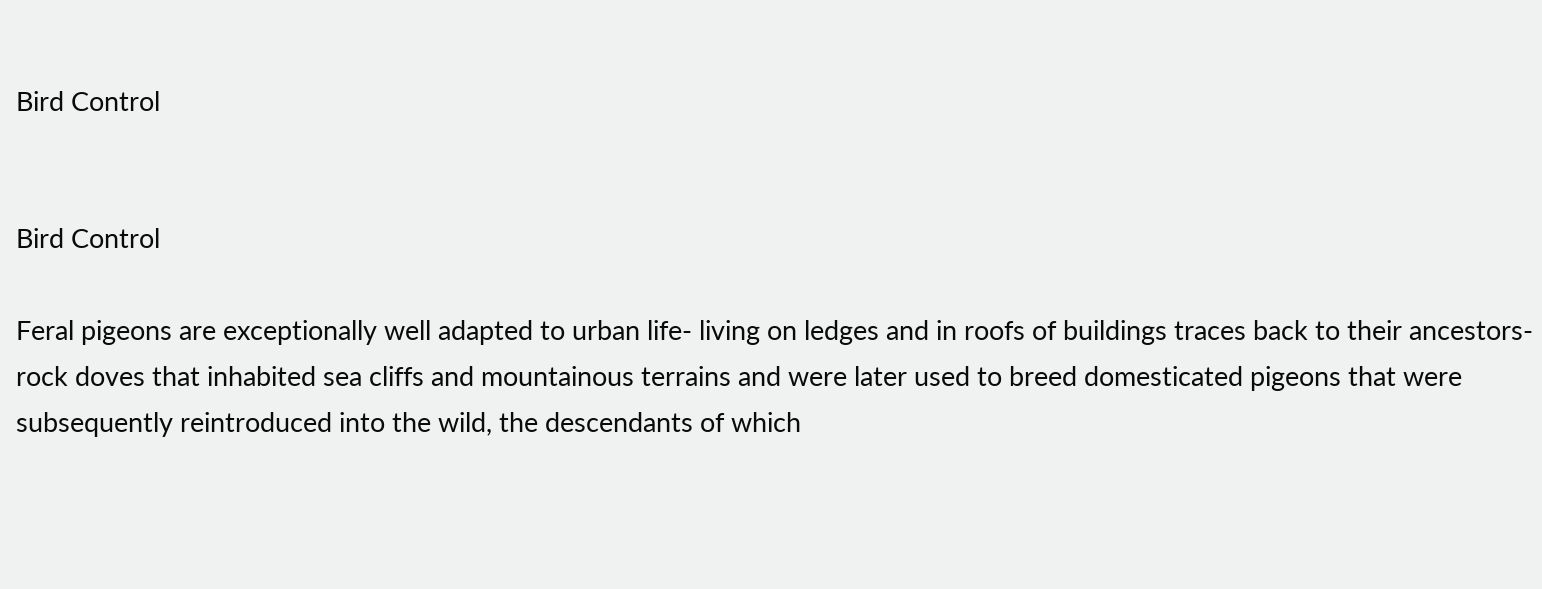Bird Control


Bird Control

Feral pigeons are exceptionally well adapted to urban life- living on ledges and in roofs of buildings traces back to their ancestors- rock doves that inhabited sea cliffs and mountainous terrains and were later used to breed domesticated pigeons that were subsequently reintroduced into the wild, the descendants of which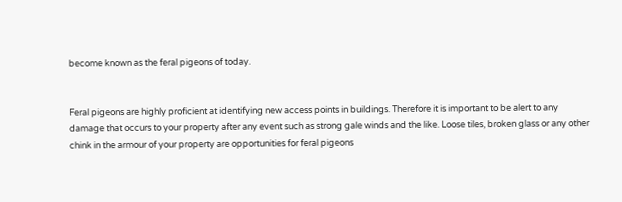become known as the feral pigeons of today.


Feral pigeons are highly proficient at identifying new access points in buildings. Therefore it is important to be alert to any damage that occurs to your property after any event such as strong gale winds and the like. Loose tiles, broken glass or any other chink in the armour of your property are opportunities for feral pigeons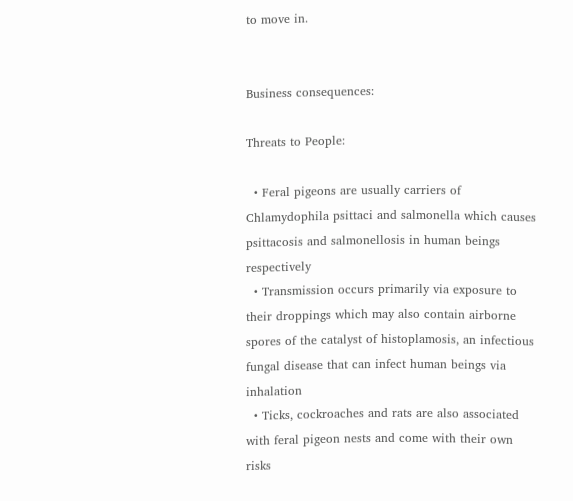to move in.


Business consequences:

Threats to People:

  • Feral pigeons are usually carriers of Chlamydophila psittaci and salmonella which causes psittacosis and salmonellosis in human beings respectively
  • Transmission occurs primarily via exposure to their droppings which may also contain airborne spores of the catalyst of histoplamosis, an infectious fungal disease that can infect human beings via inhalation
  • Ticks, cockroaches and rats are also associated with feral pigeon nests and come with their own risks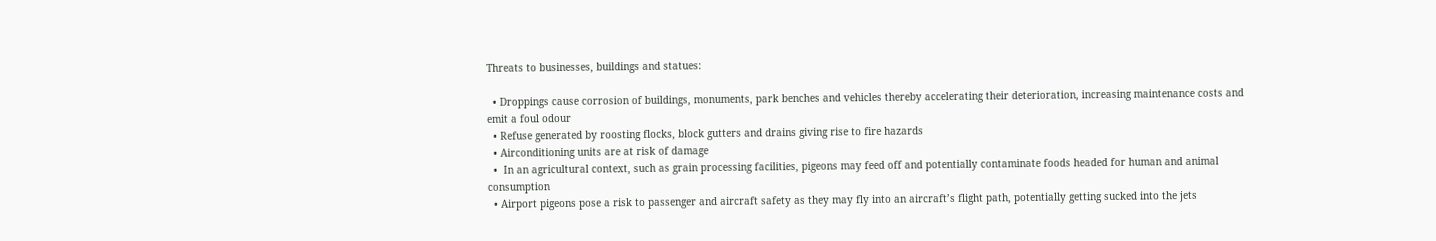Threats to businesses, buildings and statues:

  • Droppings cause corrosion of buildings, monuments, park benches and vehicles thereby accelerating their deterioration, increasing maintenance costs and emit a foul odour
  • Refuse generated by roosting flocks, block gutters and drains giving rise to fire hazards
  • Airconditioning units are at risk of damage
  •  In an agricultural context, such as grain processing facilities, pigeons may feed off and potentially contaminate foods headed for human and animal consumption
  • Airport pigeons pose a risk to passenger and aircraft safety as they may fly into an aircraft’s flight path, potentially getting sucked into the jets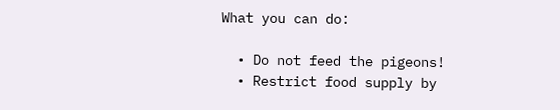What you can do:

  • Do not feed the pigeons!
  • Restrict food supply by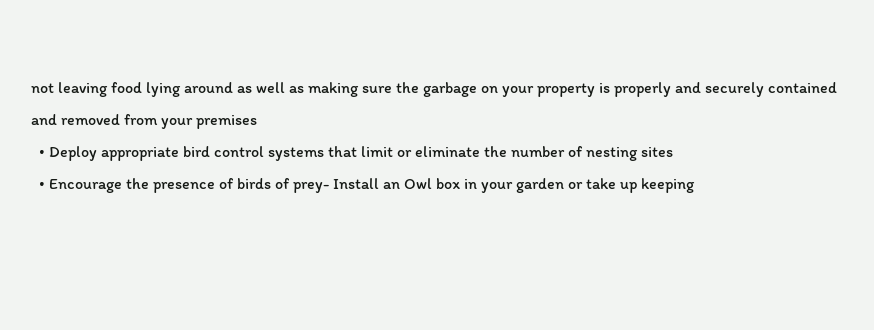not leaving food lying around as well as making sure the garbage on your property is properly and securely contained and removed from your premises
  • Deploy appropriate bird control systems that limit or eliminate the number of nesting sites
  • Encourage the presence of birds of prey- Install an Owl box in your garden or take up keeping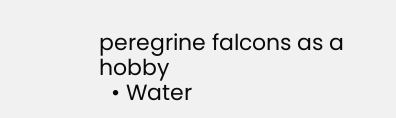peregrine falcons as a hobby
  • Water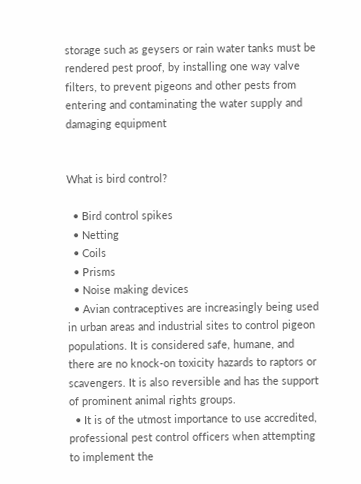storage such as geysers or rain water tanks must be rendered pest proof, by installing one way valve filters, to prevent pigeons and other pests from entering and contaminating the water supply and damaging equipment


What is bird control?

  • Bird control spikes
  • Netting
  • Coils
  • Prisms
  • Noise making devices
  • Avian contraceptives are increasingly being used in urban areas and industrial sites to control pigeon populations. It is considered safe, humane, and there are no knock-on toxicity hazards to raptors or scavengers. It is also reversible and has the support of prominent animal rights groups.
  • It is of the utmost importance to use accredited, professional pest control officers when attempting to implement the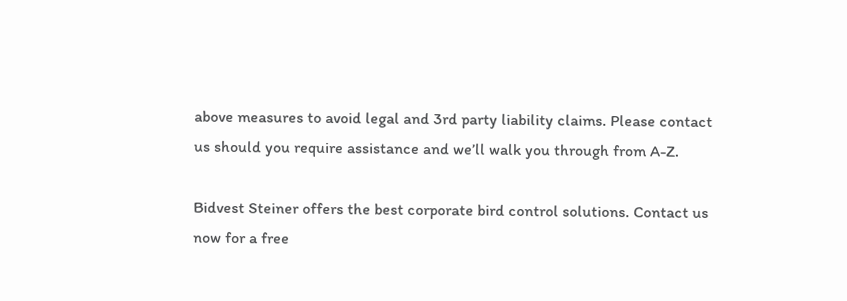above measures to avoid legal and 3rd party liability claims. Please contact us should you require assistance and we’ll walk you through from A-Z.

Bidvest Steiner offers the best corporate bird control solutions. Contact us now for a free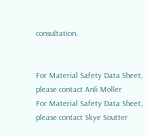consultation.


For Material Safety Data Sheet, please contact Anli Moller
For Material Safety Data Sheet, please contact Skye Soutter